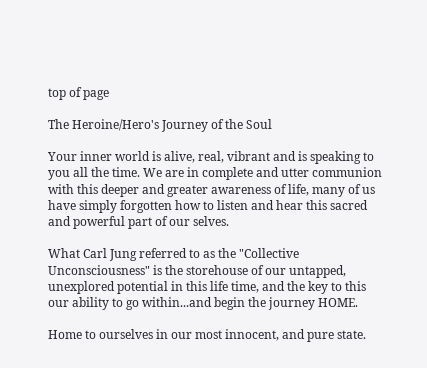top of page

The Heroine/Hero's Journey of the Soul

Your inner world is alive, real, vibrant and is speaking to you all the time. We are in complete and utter communion with this deeper and greater awareness of life, many of us have simply forgotten how to listen and hear this sacred and powerful part of our selves.

What Carl Jung referred to as the "Collective Unconsciousness" is the storehouse of our untapped, unexplored potential in this life time, and the key to this our ability to go within...and begin the journey HOME.

Home to ourselves in our most innocent, and pure state.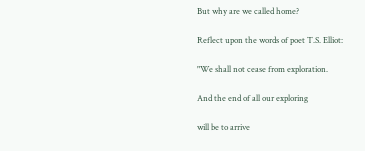But why are we called home?

Reflect upon the words of poet T.S. Elliot:

"We shall not cease from exploration.

And the end of all our exploring

will be to arrive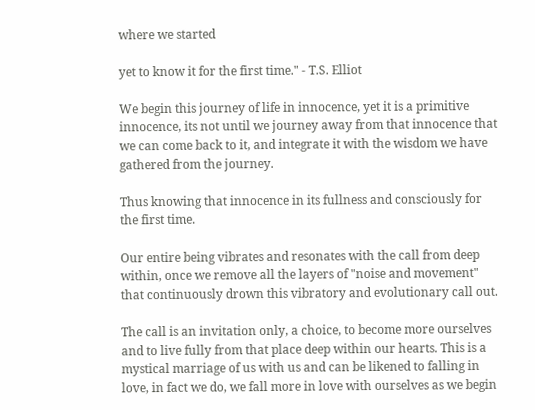where we started

yet to know it for the first time." - T.S. Elliot

We begin this journey of life in innocence, yet it is a primitive innocence, its not until we journey away from that innocence that we can come back to it, and integrate it with the wisdom we have gathered from the journey.

Thus knowing that innocence in its fullness and consciously for the first time.

Our entire being vibrates and resonates with the call from deep within, once we remove all the layers of "noise and movement" that continuously drown this vibratory and evolutionary call out.

The call is an invitation only, a choice, to become more ourselves and to live fully from that place deep within our hearts. This is a mystical marriage of us with us and can be likened to falling in love, in fact we do, we fall more in love with ourselves as we begin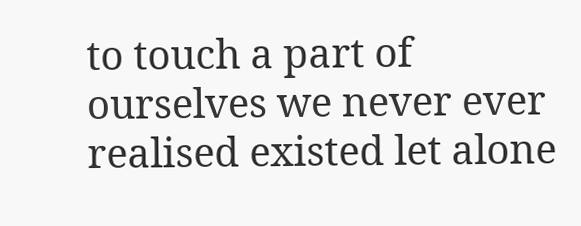to touch a part of ourselves we never ever realised existed let alone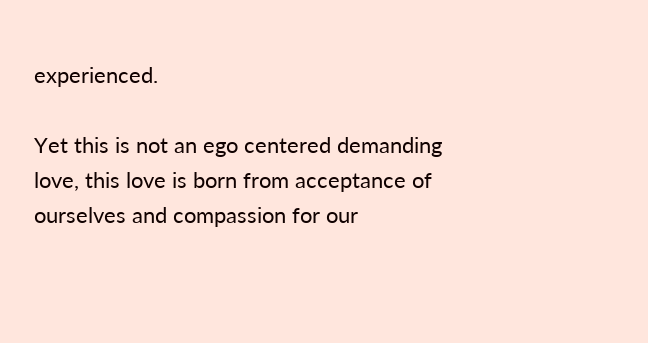experienced.

Yet this is not an ego centered demanding love, this love is born from acceptance of ourselves and compassion for our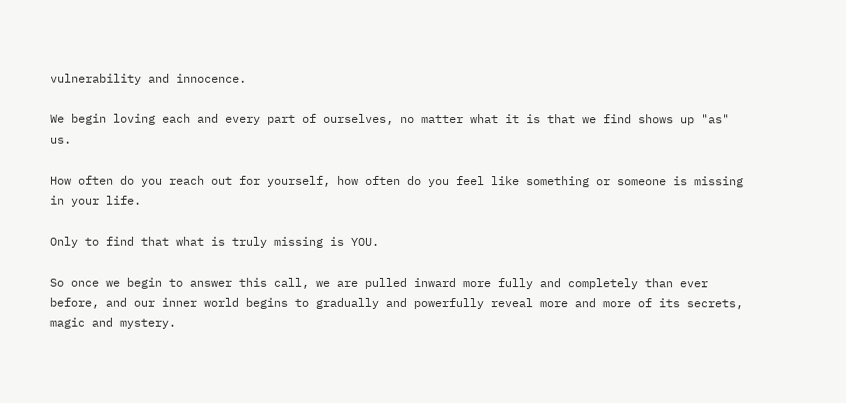vulnerability and innocence.

We begin loving each and every part of ourselves, no matter what it is that we find shows up "as" us.

How often do you reach out for yourself, how often do you feel like something or someone is missing in your life.

Only to find that what is truly missing is YOU.

So once we begin to answer this call, we are pulled inward more fully and completely than ever before, and our inner world begins to gradually and powerfully reveal more and more of its secrets, magic and mystery.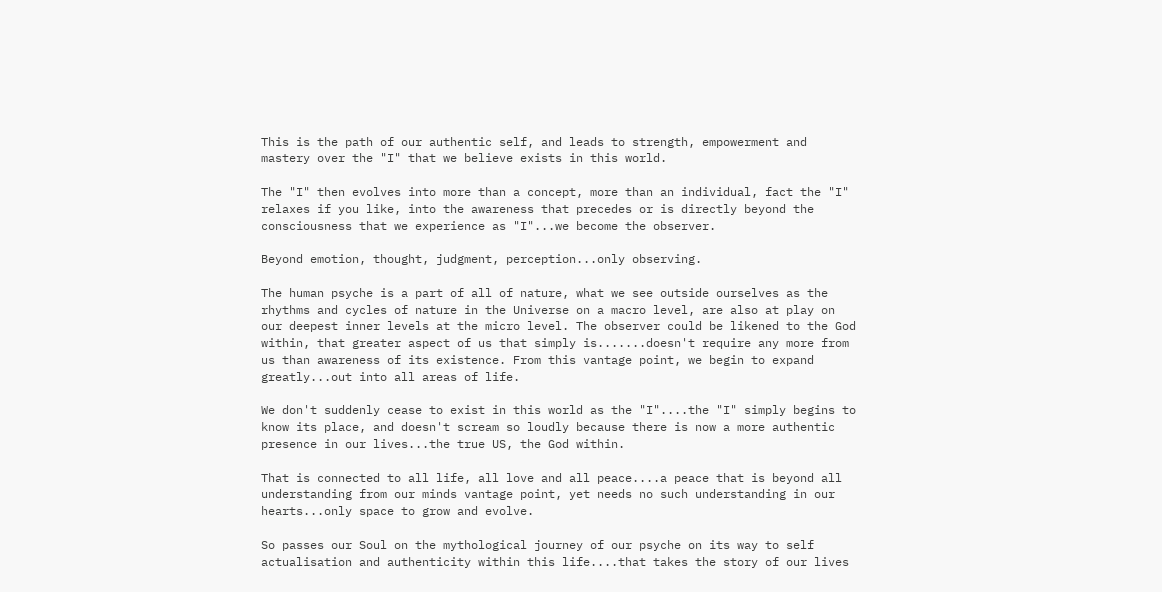This is the path of our authentic self, and leads to strength, empowerment and mastery over the "I" that we believe exists in this world.

The "I" then evolves into more than a concept, more than an individual, fact the "I" relaxes if you like, into the awareness that precedes or is directly beyond the consciousness that we experience as "I"...we become the observer.

Beyond emotion, thought, judgment, perception...only observing.

The human psyche is a part of all of nature, what we see outside ourselves as the rhythms and cycles of nature in the Universe on a macro level, are also at play on our deepest inner levels at the micro level. The observer could be likened to the God within, that greater aspect of us that simply is.......doesn't require any more from us than awareness of its existence. From this vantage point, we begin to expand greatly...out into all areas of life.

We don't suddenly cease to exist in this world as the "I"....the "I" simply begins to know its place, and doesn't scream so loudly because there is now a more authentic presence in our lives...the true US, the God within.

That is connected to all life, all love and all peace....a peace that is beyond all understanding from our minds vantage point, yet needs no such understanding in our hearts...only space to grow and evolve.

So passes our Soul on the mythological journey of our psyche on its way to self actualisation and authenticity within this life....that takes the story of our lives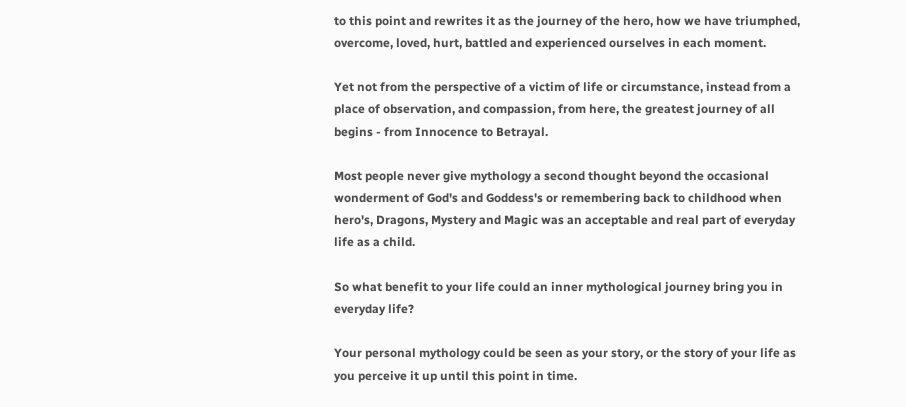to this point and rewrites it as the journey of the hero, how we have triumphed, overcome, loved, hurt, battled and experienced ourselves in each moment.

Yet not from the perspective of a victim of life or circumstance, instead from a place of observation, and compassion, from here, the greatest journey of all begins - from Innocence to Betrayal.

Most people never give mythology a second thought beyond the occasional wonderment of God's and Goddess's or remembering back to childhood when hero's, Dragons, Mystery and Magic was an acceptable and real part of everyday life as a child.

So what benefit to your life could an inner mythological journey bring you in everyday life?

Your personal mythology could be seen as your story, or the story of your life as you perceive it up until this point in time.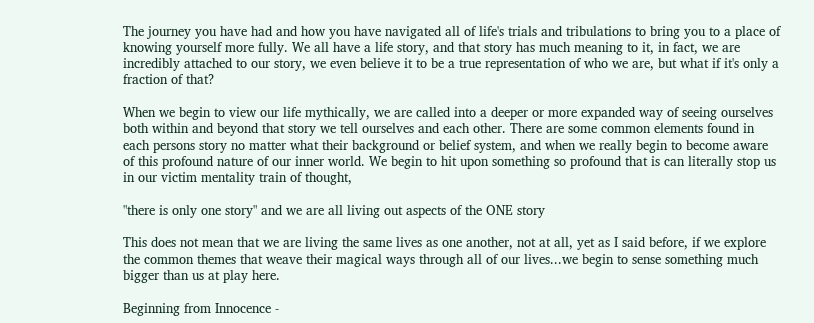The journey you have had and how you have navigated all of life's trials and tribulations to bring you to a place of knowing yourself more fully. We all have a life story, and that story has much meaning to it, in fact, we are incredibly attached to our story, we even believe it to be a true representation of who we are, but what if it's only a fraction of that?

When we begin to view our life mythically, we are called into a deeper or more expanded way of seeing ourselves both within and beyond that story we tell ourselves and each other. There are some common elements found in each persons story no matter what their background or belief system, and when we really begin to become aware of this profound nature of our inner world. We begin to hit upon something so profound that is can literally stop us in our victim mentality train of thought,

"there is only one story" and we are all living out aspects of the ONE story

This does not mean that we are living the same lives as one another, not at all, yet as I said before, if we explore the common themes that weave their magical ways through all of our lives...we begin to sense something much bigger than us at play here.

Beginning from Innocence -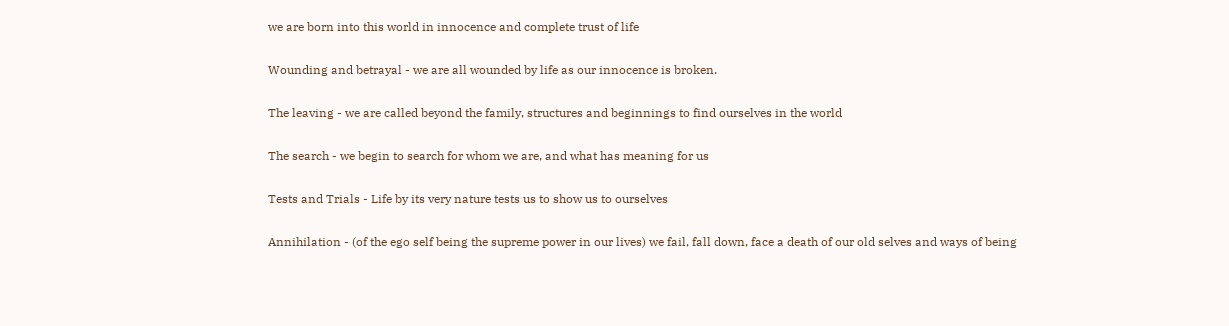we are born into this world in innocence and complete trust of life

Wounding and betrayal - we are all wounded by life as our innocence is broken.

The leaving - we are called beyond the family, structures and beginnings to find ourselves in the world

The search - we begin to search for whom we are, and what has meaning for us

Tests and Trials - Life by its very nature tests us to show us to ourselves

Annihilation - (of the ego self being the supreme power in our lives) we fail, fall down, face a death of our old selves and ways of being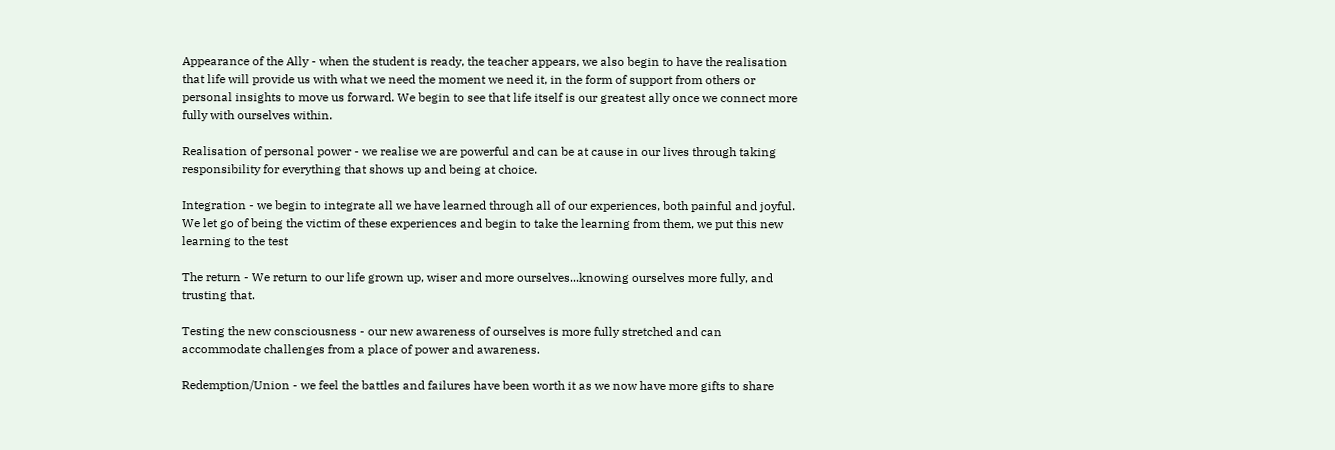Appearance of the Ally - when the student is ready, the teacher appears, we also begin to have the realisation that life will provide us with what we need the moment we need it, in the form of support from others or personal insights to move us forward. We begin to see that life itself is our greatest ally once we connect more fully with ourselves within.

Realisation of personal power - we realise we are powerful and can be at cause in our lives through taking responsibility for everything that shows up and being at choice.

Integration - we begin to integrate all we have learned through all of our experiences, both painful and joyful. We let go of being the victim of these experiences and begin to take the learning from them, we put this new learning to the test

The return - We return to our life grown up, wiser and more ourselves...knowing ourselves more fully, and trusting that.

Testing the new consciousness - our new awareness of ourselves is more fully stretched and can accommodate challenges from a place of power and awareness.

Redemption/Union - we feel the battles and failures have been worth it as we now have more gifts to share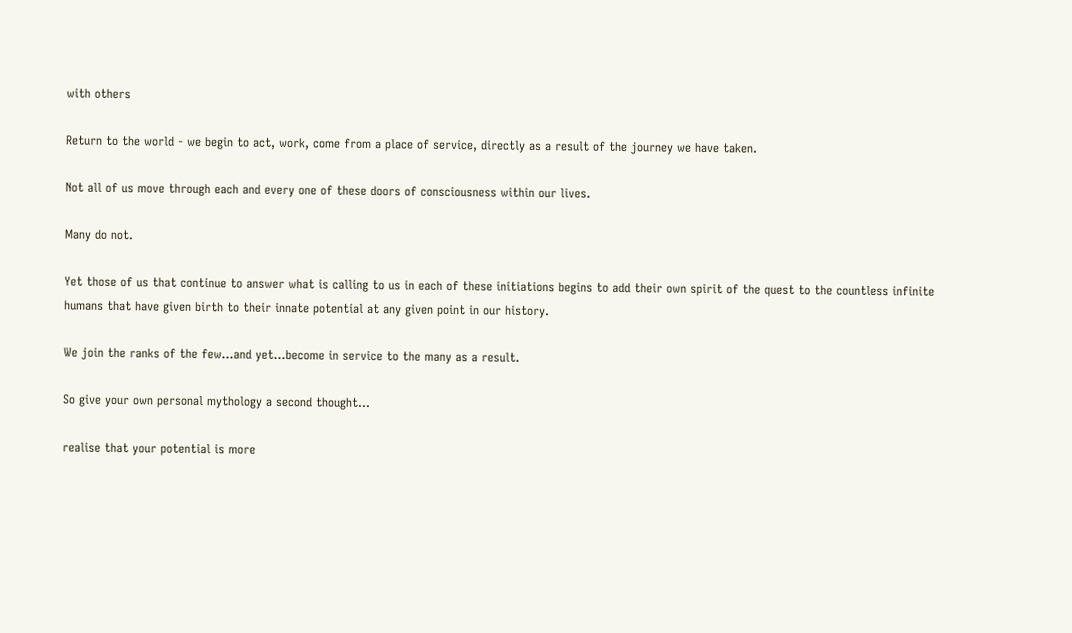with others

Return to the world - we begin to act, work, come from a place of service, directly as a result of the journey we have taken.

Not all of us move through each and every one of these doors of consciousness within our lives.

Many do not.

Yet those of us that continue to answer what is calling to us in each of these initiations begins to add their own spirit of the quest to the countless infinite humans that have given birth to their innate potential at any given point in our history.

We join the ranks of the few...and yet...become in service to the many as a result.

So give your own personal mythology a second thought...

realise that your potential is more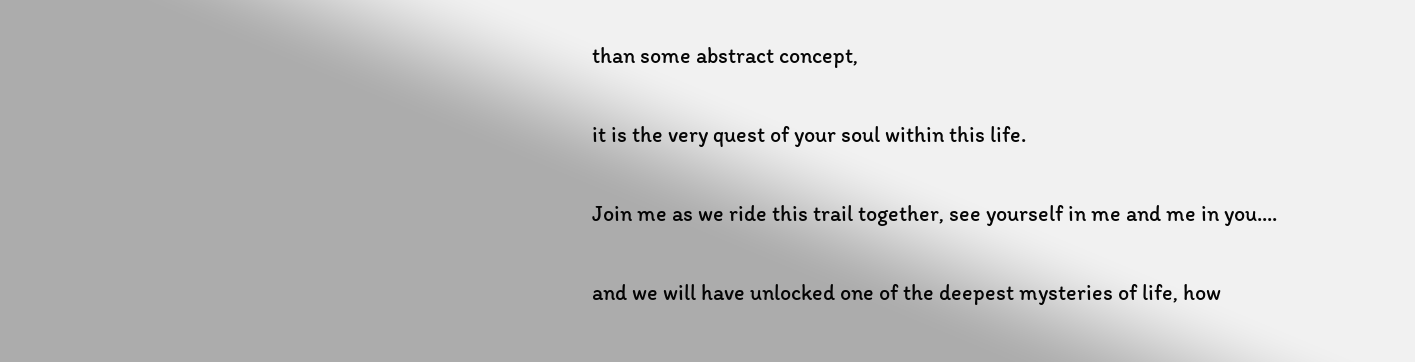than some abstract concept,

it is the very quest of your soul within this life.

Join me as we ride this trail together, see yourself in me and me in you....

and we will have unlocked one of the deepest mysteries of life, how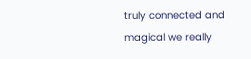truly connected and magical we really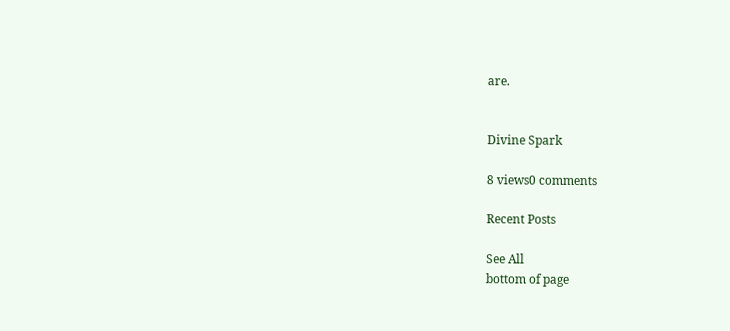are.


Divine Spark

8 views0 comments

Recent Posts

See All
bottom of page